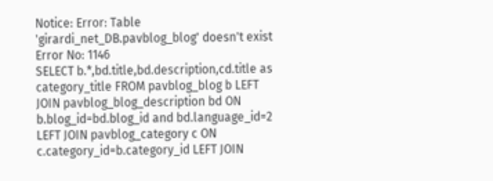Notice: Error: Table 'girardi_net_DB.pavblog_blog' doesn't exist
Error No: 1146
SELECT b.*,bd.title,bd.description,cd.title as category_title FROM pavblog_blog b LEFT JOIN pavblog_blog_description bd ON b.blog_id=bd.blog_id and bd.language_id=2 LEFT JOIN pavblog_category c ON c.category_id=b.category_id LEFT JOIN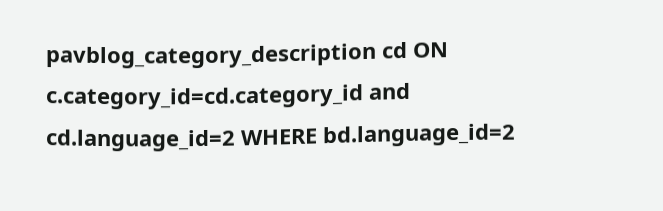pavblog_category_description cd ON c.category_id=cd.category_id and cd.language_id=2 WHERE bd.language_id=2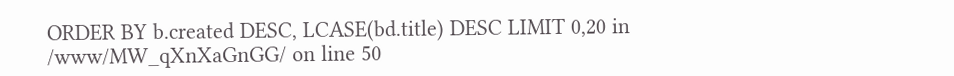ORDER BY b.created DESC, LCASE(bd.title) DESC LIMIT 0,20 in /www/MW_qXnXaGnGG/ on line 50